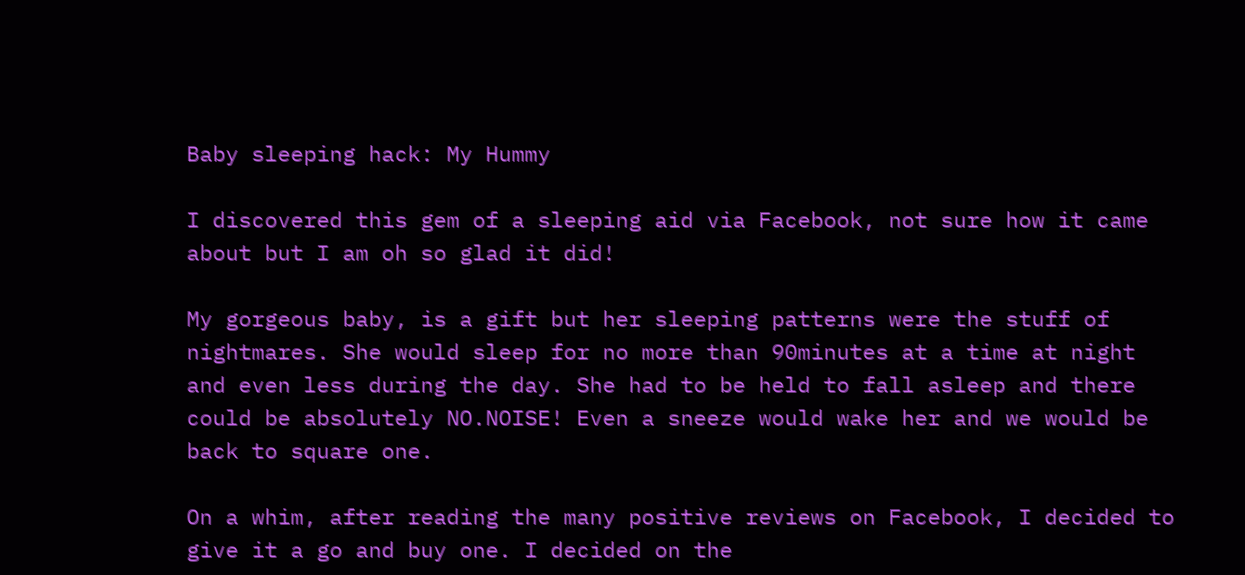Baby sleeping hack: My Hummy

I discovered this gem of a sleeping aid via Facebook, not sure how it came about but I am oh so glad it did!

My gorgeous baby, is a gift but her sleeping patterns were the stuff of nightmares. She would sleep for no more than 90minutes at a time at night and even less during the day. She had to be held to fall asleep and there could be absolutely NO.NOISE! Even a sneeze would wake her and we would be back to square one.

On a whim, after reading the many positive reviews on Facebook, I decided to give it a go and buy one. I decided on the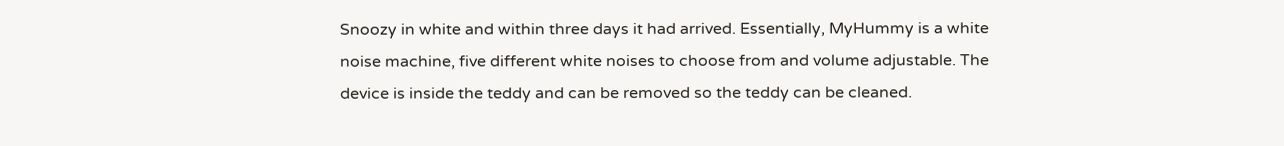Snoozy in white and within three days it had arrived. Essentially, MyHummy is a white noise machine, five different white noises to choose from and volume adjustable. The device is inside the teddy and can be removed so the teddy can be cleaned.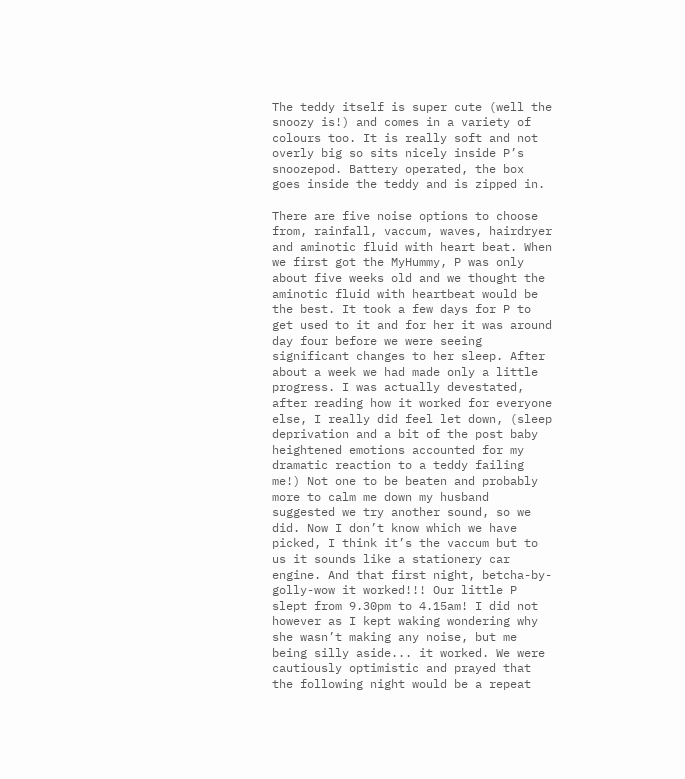The teddy itself is super cute (well the snoozy is!) and comes in a variety of colours too. It is really soft and not overly big so sits nicely inside P’s snoozepod. Battery operated, the box goes inside the teddy and is zipped in.

There are five noise options to choose from, rainfall, vaccum, waves, hairdryer and aminotic fluid with heart beat. When we first got the MyHummy, P was only about five weeks old and we thought the aminotic fluid with heartbeat would be the best. It took a few days for P to get used to it and for her it was around day four before we were seeing significant changes to her sleep. After about a week we had made only a little progress. I was actually devestated, after reading how it worked for everyone else, I really did feel let down, (sleep deprivation and a bit of the post baby heightened emotions accounted for my dramatic reaction to a teddy failing me!) Not one to be beaten and probably more to calm me down my husband suggested we try another sound, so we did. Now I don’t know which we have picked, I think it’s the vaccum but to us it sounds like a stationery car engine. And that first night, betcha-by-golly-wow it worked!!! Our little P slept from 9.30pm to 4.15am! I did not however as I kept waking wondering why she wasn’t making any noise, but me being silly aside... it worked. We were cautiously optimistic and prayed that the following night would be a repeat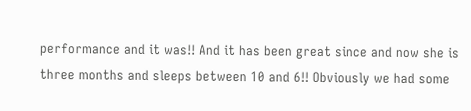performance and it was!! And it has been great since and now she is three months and sleeps between 10 and 6!! Obviously we had some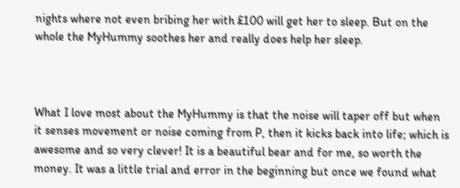nights where not even bribing her with £100 will get her to sleep. But on the whole the MyHummy soothes her and really does help her sleep.



What I love most about the MyHummy is that the noise will taper off but when it senses movement or noise coming from P, then it kicks back into life; which is awesome and so very clever! It is a beautiful bear and for me, so worth the money. It was a little trial and error in the beginning but once we found what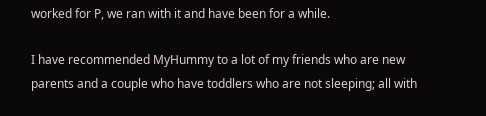worked for P, we ran with it and have been for a while.

I have recommended MyHummy to a lot of my friends who are new parents and a couple who have toddlers who are not sleeping; all with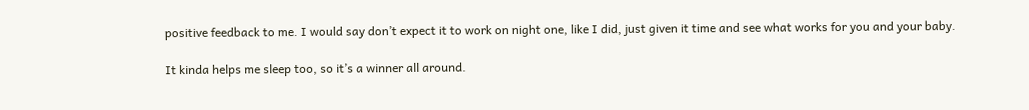positive feedback to me. I would say don’t expect it to work on night one, like I did, just given it time and see what works for you and your baby.

It kinda helps me sleep too, so it’s a winner all around.